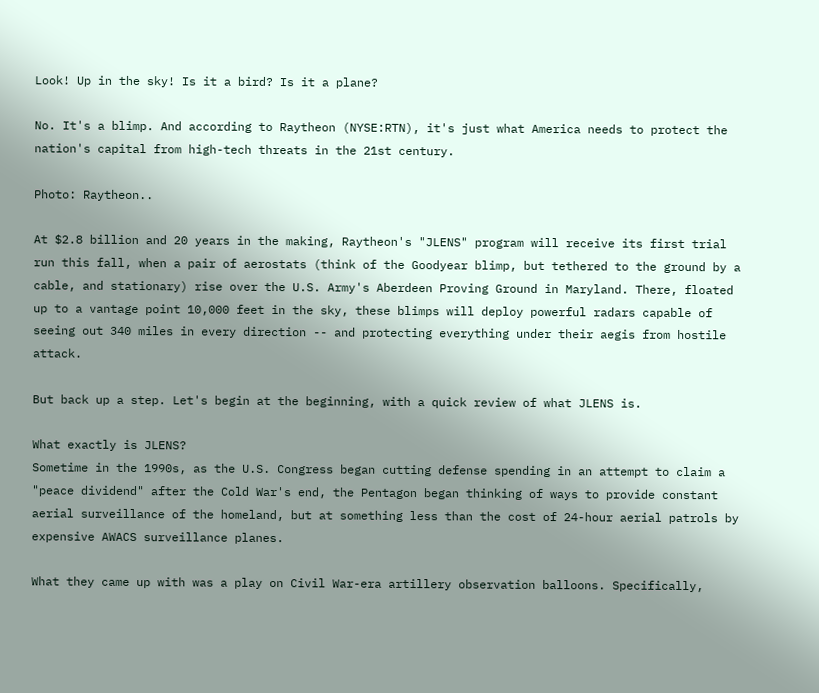Look! Up in the sky! Is it a bird? Is it a plane?

No. It's a blimp. And according to Raytheon (NYSE:RTN), it's just what America needs to protect the nation's capital from high-tech threats in the 21st century.

Photo: Raytheon..

At $2.8 billion and 20 years in the making, Raytheon's "JLENS" program will receive its first trial run this fall, when a pair of aerostats (think of the Goodyear blimp, but tethered to the ground by a cable, and stationary) rise over the U.S. Army's Aberdeen Proving Ground in Maryland. There, floated up to a vantage point 10,000 feet in the sky, these blimps will deploy powerful radars capable of seeing out 340 miles in every direction -- and protecting everything under their aegis from hostile attack.

But back up a step. Let's begin at the beginning, with a quick review of what JLENS is.

What exactly is JLENS?
Sometime in the 1990s, as the U.S. Congress began cutting defense spending in an attempt to claim a "peace dividend" after the Cold War's end, the Pentagon began thinking of ways to provide constant aerial surveillance of the homeland, but at something less than the cost of 24-hour aerial patrols by expensive AWACS surveillance planes.

What they came up with was a play on Civil War-era artillery observation balloons. Specifically,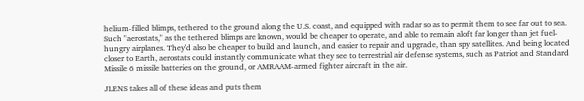helium-filled blimps, tethered to the ground along the U.S. coast, and equipped with radar so as to permit them to see far out to sea. Such "aerostats," as the tethered blimps are known, would be cheaper to operate, and able to remain aloft far longer than jet fuel-hungry airplanes. They'd also be cheaper to build and launch, and easier to repair and upgrade, than spy satellites. And being located closer to Earth, aerostats could instantly communicate what they see to terrestrial air defense systems, such as Patriot and Standard Missile 6 missile batteries on the ground, or AMRAAM-armed fighter aircraft in the air.

JLENS takes all of these ideas and puts them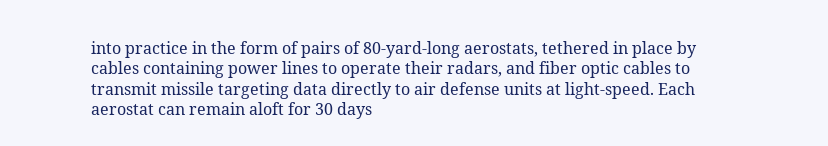into practice in the form of pairs of 80-yard-long aerostats, tethered in place by cables containing power lines to operate their radars, and fiber optic cables to transmit missile targeting data directly to air defense units at light-speed. Each aerostat can remain aloft for 30 days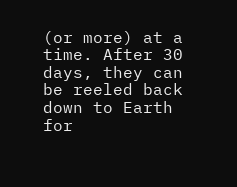(or more) at a time. After 30 days, they can be reeled back down to Earth for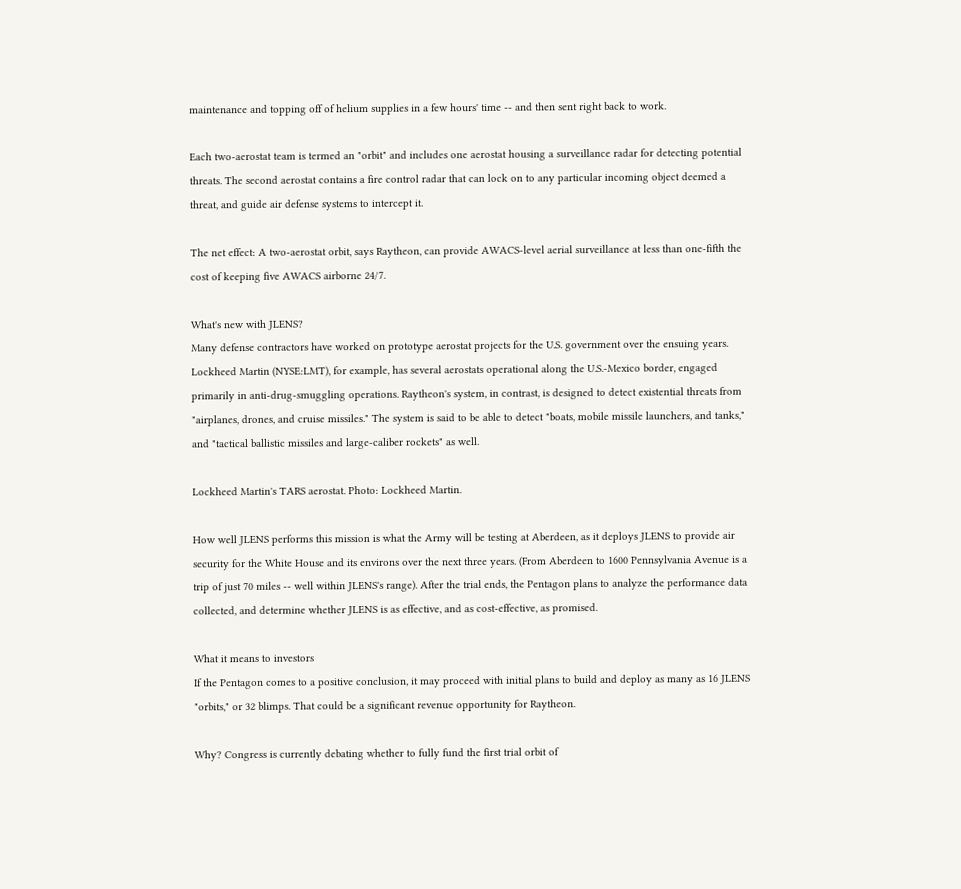maintenance and topping off of helium supplies in a few hours' time -- and then sent right back to work.

Each two-aerostat team is termed an "orbit" and includes one aerostat housing a surveillance radar for detecting potential threats. The second aerostat contains a fire control radar that can lock on to any particular incoming object deemed a threat, and guide air defense systems to intercept it.

The net effect: A two-aerostat orbit, says Raytheon, can provide AWACS-level aerial surveillance at less than one-fifth the cost of keeping five AWACS airborne 24/7.

What's new with JLENS?
Many defense contractors have worked on prototype aerostat projects for the U.S. government over the ensuing years. Lockheed Martin (NYSE:LMT), for example, has several aerostats operational along the U.S.-Mexico border, engaged primarily in anti-drug-smuggling operations. Raytheon's system, in contrast, is designed to detect existential threats from "airplanes, drones, and cruise missiles." The system is said to be able to detect "boats, mobile missile launchers, and tanks," and "tactical ballistic missiles and large-caliber rockets" as well.

Lockheed Martin's TARS aerostat. Photo: Lockheed Martin.

How well JLENS performs this mission is what the Army will be testing at Aberdeen, as it deploys JLENS to provide air security for the White House and its environs over the next three years. (From Aberdeen to 1600 Pennsylvania Avenue is a trip of just 70 miles -- well within JLENS's range). After the trial ends, the Pentagon plans to analyze the performance data collected, and determine whether JLENS is as effective, and as cost-effective, as promised.

What it means to investors
If the Pentagon comes to a positive conclusion, it may proceed with initial plans to build and deploy as many as 16 JLENS "orbits," or 32 blimps. That could be a significant revenue opportunity for Raytheon.

Why? Congress is currently debating whether to fully fund the first trial orbit of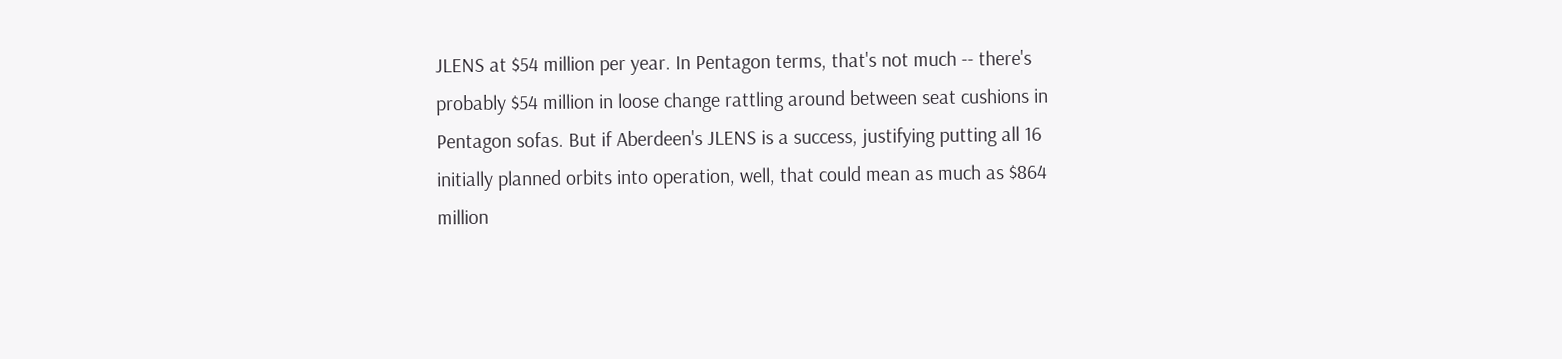JLENS at $54 million per year. In Pentagon terms, that's not much -- there's probably $54 million in loose change rattling around between seat cushions in Pentagon sofas. But if Aberdeen's JLENS is a success, justifying putting all 16 initially planned orbits into operation, well, that could mean as much as $864 million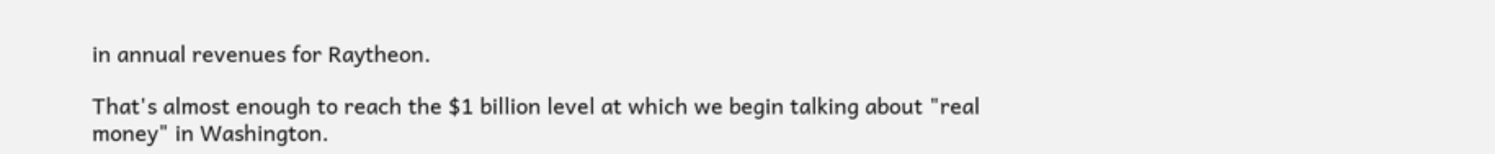in annual revenues for Raytheon.

That's almost enough to reach the $1 billion level at which we begin talking about "real money" in Washington.